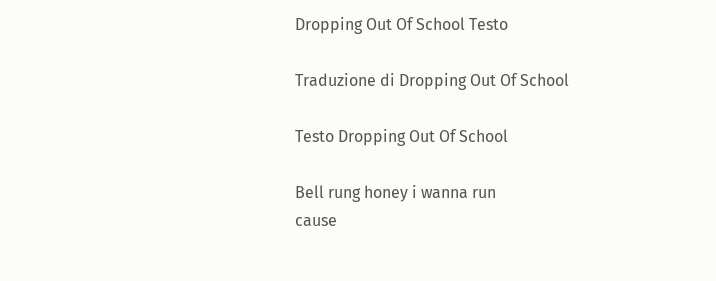Dropping Out Of School Testo

Traduzione di Dropping Out Of School

Testo Dropping Out Of School

Bell rung honey i wanna run
cause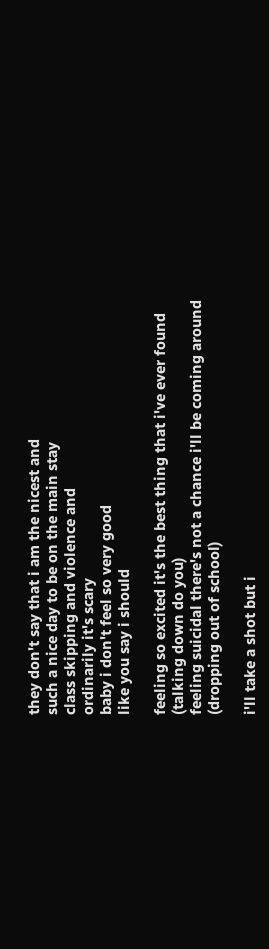they don't say that i am the nicest and
such a nice day to be on the main stay
class skipping and violence and
ordinarily it's scary
baby i don't feel so very good
like you say i should

feeling so excited it's the best thing that i've ever found
(talking down do you)
feeling suicidal there's not a chance i'll be coming around
(dropping out of school)

i'll take a shot but i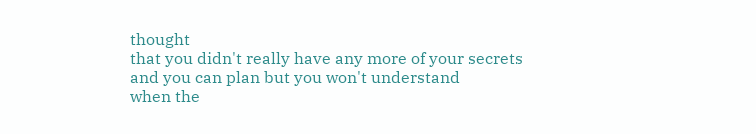thought
that you didn't really have any more of your secrets
and you can plan but you won't understand
when the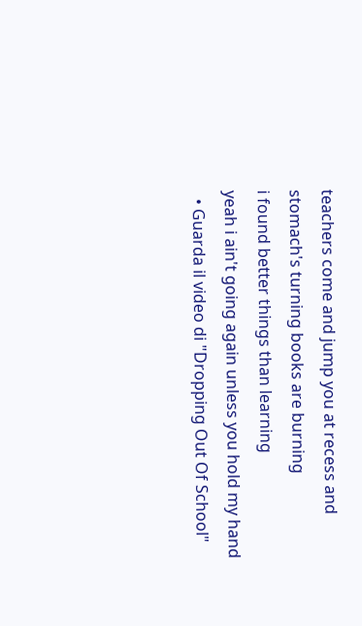teachers come and jump you at recess and
stomach's turning books are burning
i found better things than learning
yeah i ain't going again unless you hold my hand
  • Guarda il video di "Dropping Out Of School"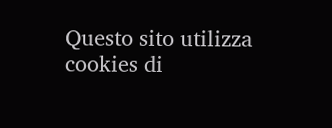Questo sito utilizza cookies di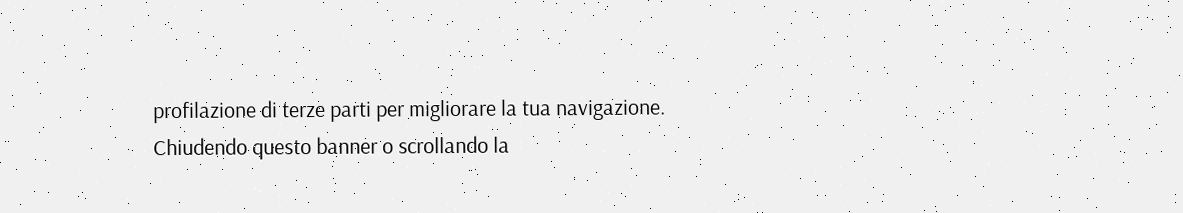profilazione di terze parti per migliorare la tua navigazione. Chiudendo questo banner o scrollando la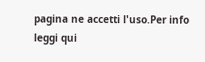pagina ne accetti l'uso.Per info leggi qui